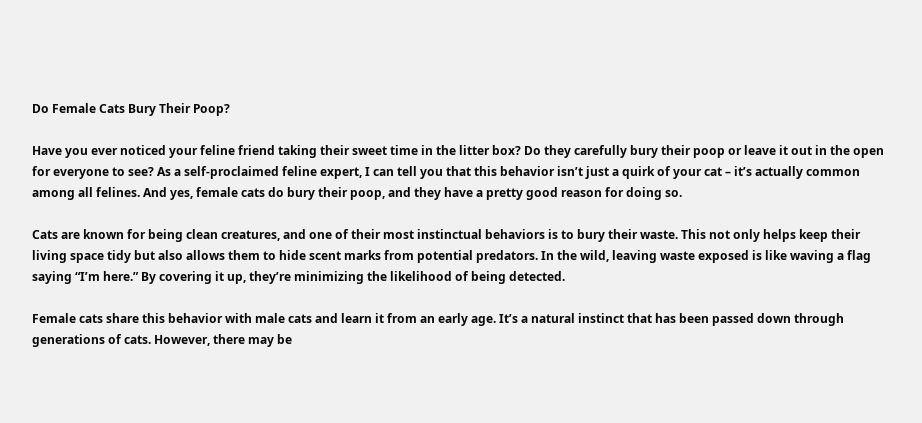Do Female Cats Bury Their Poop?

Have you ever noticed your feline friend taking their sweet time in the litter box? Do they carefully bury their poop or leave it out in the open for everyone to see? As a self-proclaimed feline expert, I can tell you that this behavior isn’t just a quirk of your cat – it’s actually common among all felines. And yes, female cats do bury their poop, and they have a pretty good reason for doing so.

Cats are known for being clean creatures, and one of their most instinctual behaviors is to bury their waste. This not only helps keep their living space tidy but also allows them to hide scent marks from potential predators. In the wild, leaving waste exposed is like waving a flag saying “I’m here.” By covering it up, they’re minimizing the likelihood of being detected.

Female cats share this behavior with male cats and learn it from an early age. It’s a natural instinct that has been passed down through generations of cats. However, there may be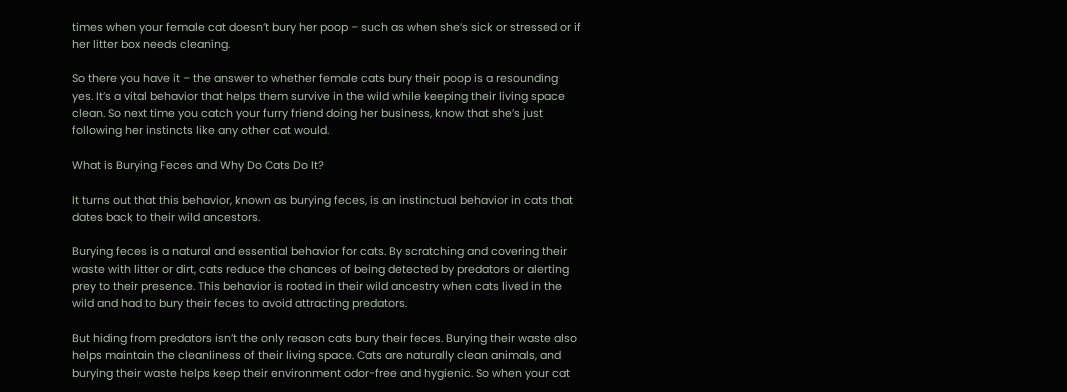times when your female cat doesn’t bury her poop – such as when she’s sick or stressed or if her litter box needs cleaning.

So there you have it – the answer to whether female cats bury their poop is a resounding yes. It’s a vital behavior that helps them survive in the wild while keeping their living space clean. So next time you catch your furry friend doing her business, know that she’s just following her instincts like any other cat would.

What is Burying Feces and Why Do Cats Do It?

It turns out that this behavior, known as burying feces, is an instinctual behavior in cats that dates back to their wild ancestors.

Burying feces is a natural and essential behavior for cats. By scratching and covering their waste with litter or dirt, cats reduce the chances of being detected by predators or alerting prey to their presence. This behavior is rooted in their wild ancestry when cats lived in the wild and had to bury their feces to avoid attracting predators.

But hiding from predators isn’t the only reason cats bury their feces. Burying their waste also helps maintain the cleanliness of their living space. Cats are naturally clean animals, and burying their waste helps keep their environment odor-free and hygienic. So when your cat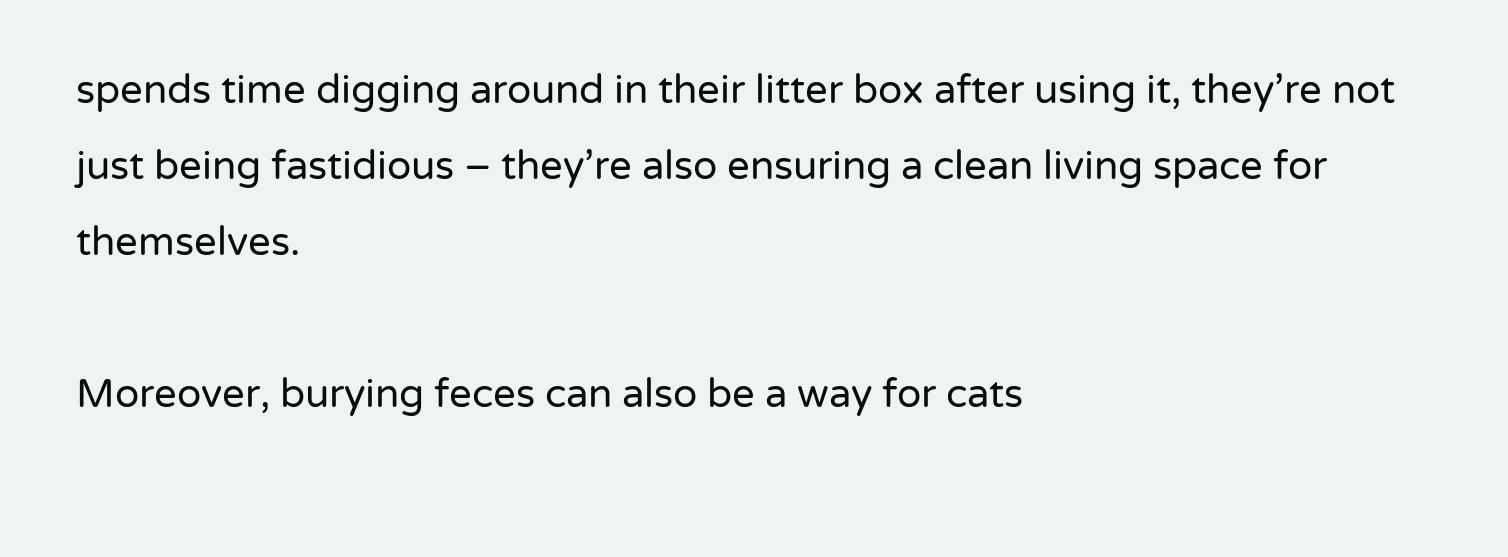spends time digging around in their litter box after using it, they’re not just being fastidious – they’re also ensuring a clean living space for themselves.

Moreover, burying feces can also be a way for cats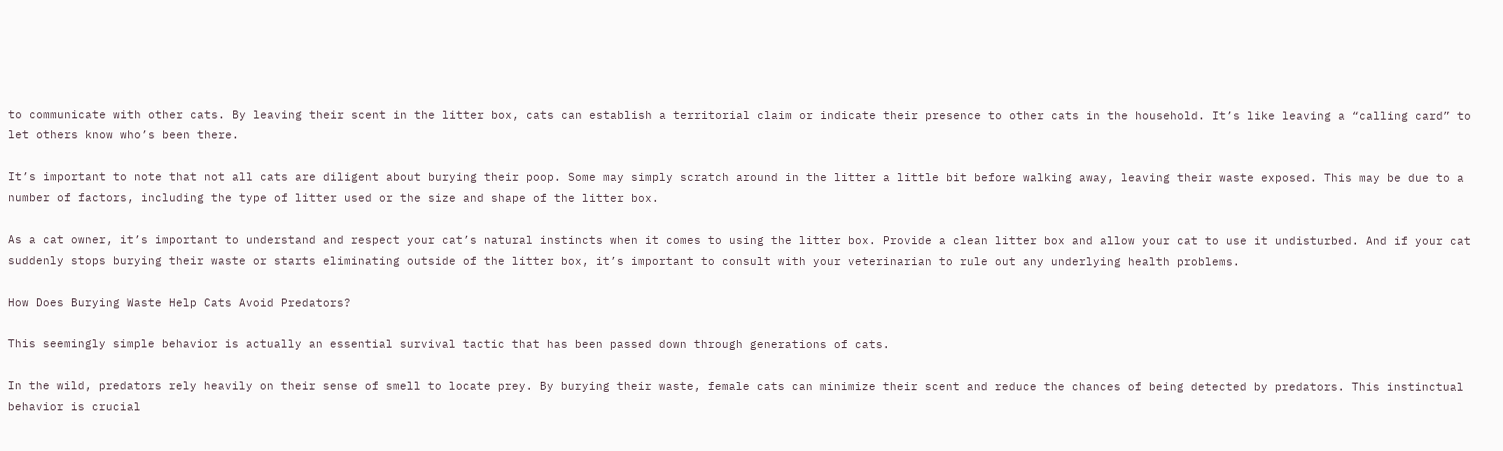to communicate with other cats. By leaving their scent in the litter box, cats can establish a territorial claim or indicate their presence to other cats in the household. It’s like leaving a “calling card” to let others know who’s been there.

It’s important to note that not all cats are diligent about burying their poop. Some may simply scratch around in the litter a little bit before walking away, leaving their waste exposed. This may be due to a number of factors, including the type of litter used or the size and shape of the litter box.

As a cat owner, it’s important to understand and respect your cat’s natural instincts when it comes to using the litter box. Provide a clean litter box and allow your cat to use it undisturbed. And if your cat suddenly stops burying their waste or starts eliminating outside of the litter box, it’s important to consult with your veterinarian to rule out any underlying health problems.

How Does Burying Waste Help Cats Avoid Predators?

This seemingly simple behavior is actually an essential survival tactic that has been passed down through generations of cats.

In the wild, predators rely heavily on their sense of smell to locate prey. By burying their waste, female cats can minimize their scent and reduce the chances of being detected by predators. This instinctual behavior is crucial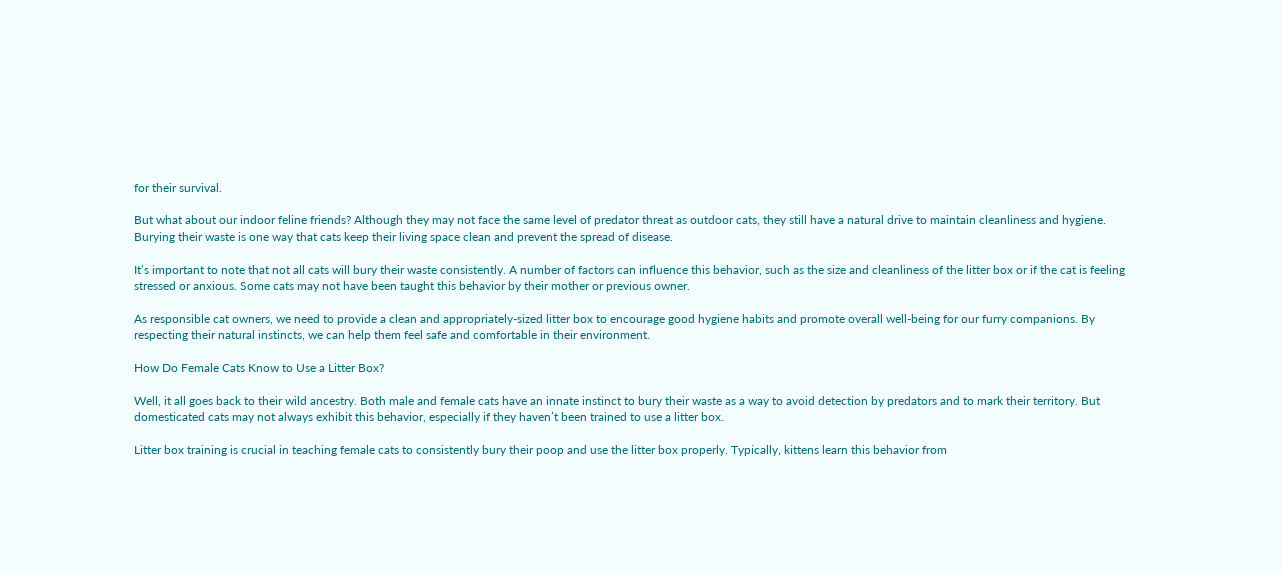for their survival.

But what about our indoor feline friends? Although they may not face the same level of predator threat as outdoor cats, they still have a natural drive to maintain cleanliness and hygiene. Burying their waste is one way that cats keep their living space clean and prevent the spread of disease.

It’s important to note that not all cats will bury their waste consistently. A number of factors can influence this behavior, such as the size and cleanliness of the litter box or if the cat is feeling stressed or anxious. Some cats may not have been taught this behavior by their mother or previous owner.

As responsible cat owners, we need to provide a clean and appropriately-sized litter box to encourage good hygiene habits and promote overall well-being for our furry companions. By respecting their natural instincts, we can help them feel safe and comfortable in their environment.

How Do Female Cats Know to Use a Litter Box?

Well, it all goes back to their wild ancestry. Both male and female cats have an innate instinct to bury their waste as a way to avoid detection by predators and to mark their territory. But domesticated cats may not always exhibit this behavior, especially if they haven’t been trained to use a litter box.

Litter box training is crucial in teaching female cats to consistently bury their poop and use the litter box properly. Typically, kittens learn this behavior from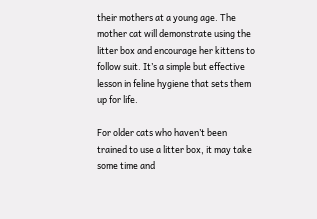their mothers at a young age. The mother cat will demonstrate using the litter box and encourage her kittens to follow suit. It’s a simple but effective lesson in feline hygiene that sets them up for life.

For older cats who haven’t been trained to use a litter box, it may take some time and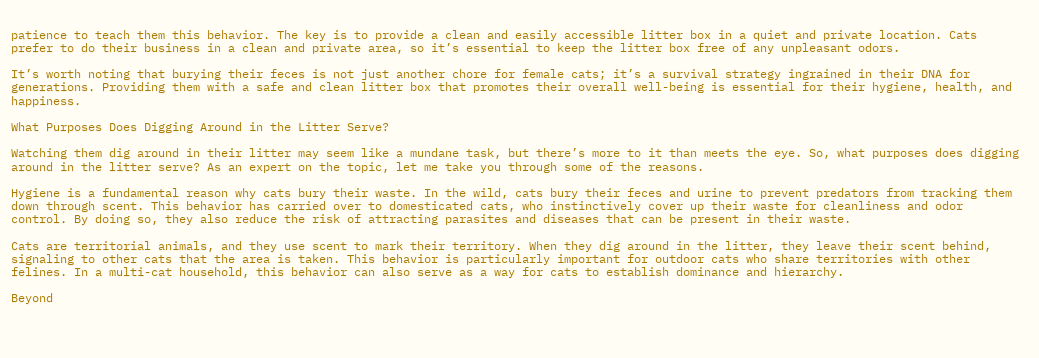patience to teach them this behavior. The key is to provide a clean and easily accessible litter box in a quiet and private location. Cats prefer to do their business in a clean and private area, so it’s essential to keep the litter box free of any unpleasant odors.

It’s worth noting that burying their feces is not just another chore for female cats; it’s a survival strategy ingrained in their DNA for generations. Providing them with a safe and clean litter box that promotes their overall well-being is essential for their hygiene, health, and happiness.

What Purposes Does Digging Around in the Litter Serve?

Watching them dig around in their litter may seem like a mundane task, but there’s more to it than meets the eye. So, what purposes does digging around in the litter serve? As an expert on the topic, let me take you through some of the reasons.

Hygiene is a fundamental reason why cats bury their waste. In the wild, cats bury their feces and urine to prevent predators from tracking them down through scent. This behavior has carried over to domesticated cats, who instinctively cover up their waste for cleanliness and odor control. By doing so, they also reduce the risk of attracting parasites and diseases that can be present in their waste.

Cats are territorial animals, and they use scent to mark their territory. When they dig around in the litter, they leave their scent behind, signaling to other cats that the area is taken. This behavior is particularly important for outdoor cats who share territories with other felines. In a multi-cat household, this behavior can also serve as a way for cats to establish dominance and hierarchy.

Beyond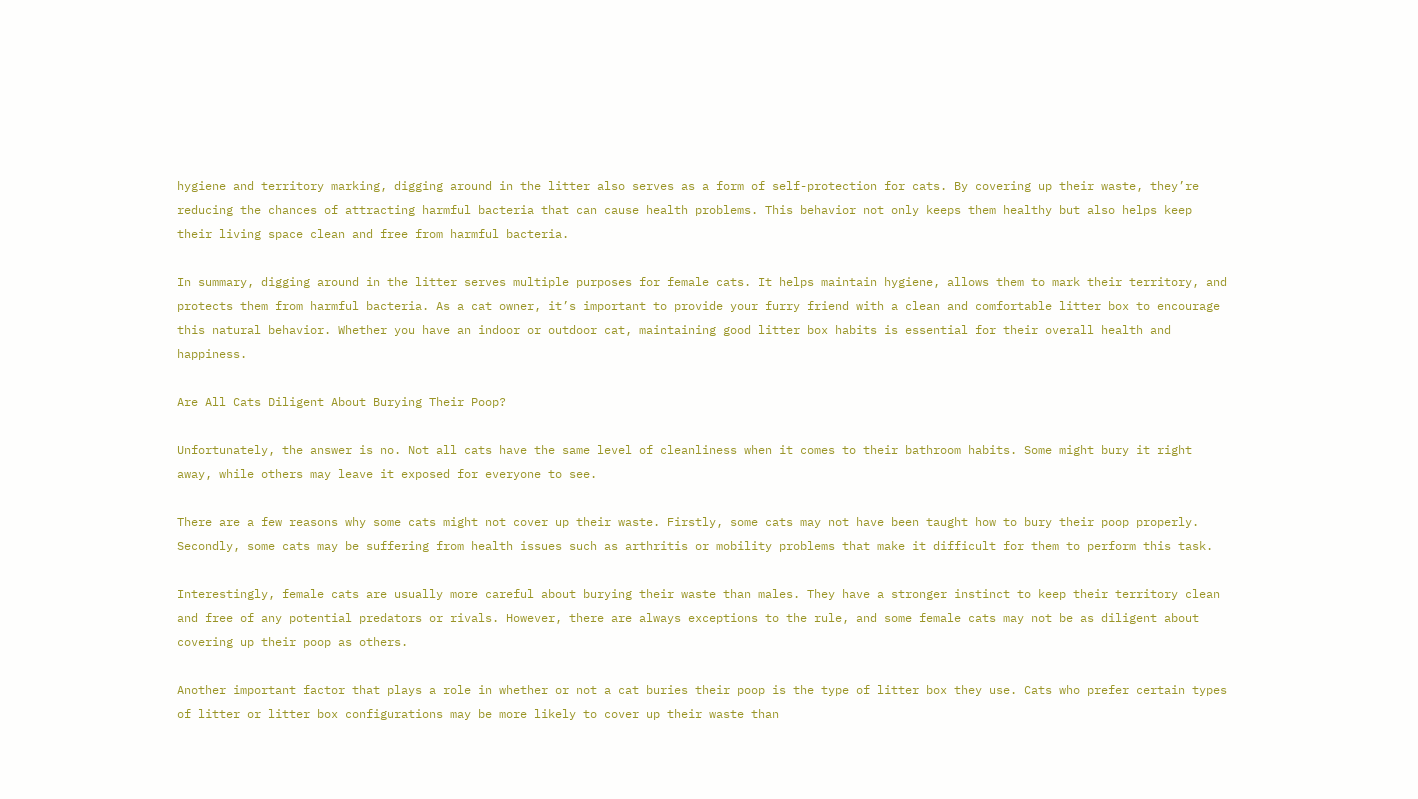hygiene and territory marking, digging around in the litter also serves as a form of self-protection for cats. By covering up their waste, they’re reducing the chances of attracting harmful bacteria that can cause health problems. This behavior not only keeps them healthy but also helps keep their living space clean and free from harmful bacteria.

In summary, digging around in the litter serves multiple purposes for female cats. It helps maintain hygiene, allows them to mark their territory, and protects them from harmful bacteria. As a cat owner, it’s important to provide your furry friend with a clean and comfortable litter box to encourage this natural behavior. Whether you have an indoor or outdoor cat, maintaining good litter box habits is essential for their overall health and happiness.

Are All Cats Diligent About Burying Their Poop?

Unfortunately, the answer is no. Not all cats have the same level of cleanliness when it comes to their bathroom habits. Some might bury it right away, while others may leave it exposed for everyone to see.

There are a few reasons why some cats might not cover up their waste. Firstly, some cats may not have been taught how to bury their poop properly. Secondly, some cats may be suffering from health issues such as arthritis or mobility problems that make it difficult for them to perform this task.

Interestingly, female cats are usually more careful about burying their waste than males. They have a stronger instinct to keep their territory clean and free of any potential predators or rivals. However, there are always exceptions to the rule, and some female cats may not be as diligent about covering up their poop as others.

Another important factor that plays a role in whether or not a cat buries their poop is the type of litter box they use. Cats who prefer certain types of litter or litter box configurations may be more likely to cover up their waste than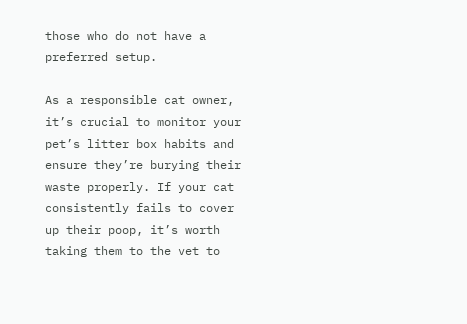those who do not have a preferred setup.

As a responsible cat owner, it’s crucial to monitor your pet’s litter box habits and ensure they’re burying their waste properly. If your cat consistently fails to cover up their poop, it’s worth taking them to the vet to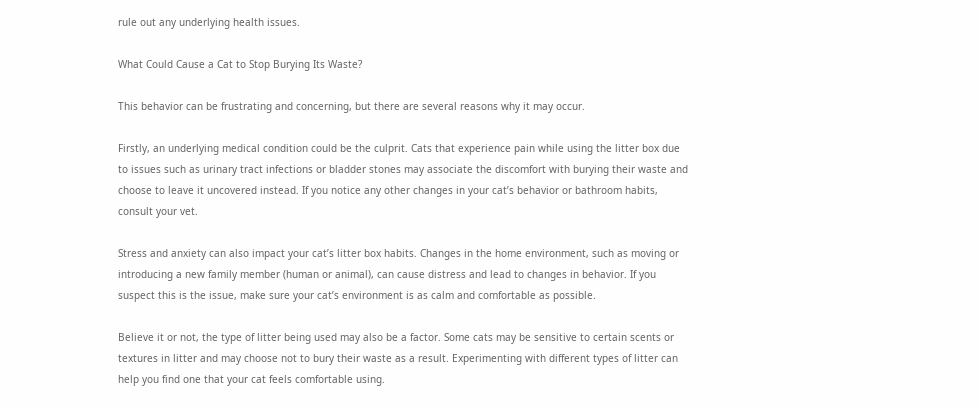rule out any underlying health issues.

What Could Cause a Cat to Stop Burying Its Waste?

This behavior can be frustrating and concerning, but there are several reasons why it may occur.

Firstly, an underlying medical condition could be the culprit. Cats that experience pain while using the litter box due to issues such as urinary tract infections or bladder stones may associate the discomfort with burying their waste and choose to leave it uncovered instead. If you notice any other changes in your cat’s behavior or bathroom habits, consult your vet.

Stress and anxiety can also impact your cat’s litter box habits. Changes in the home environment, such as moving or introducing a new family member (human or animal), can cause distress and lead to changes in behavior. If you suspect this is the issue, make sure your cat’s environment is as calm and comfortable as possible.

Believe it or not, the type of litter being used may also be a factor. Some cats may be sensitive to certain scents or textures in litter and may choose not to bury their waste as a result. Experimenting with different types of litter can help you find one that your cat feels comfortable using.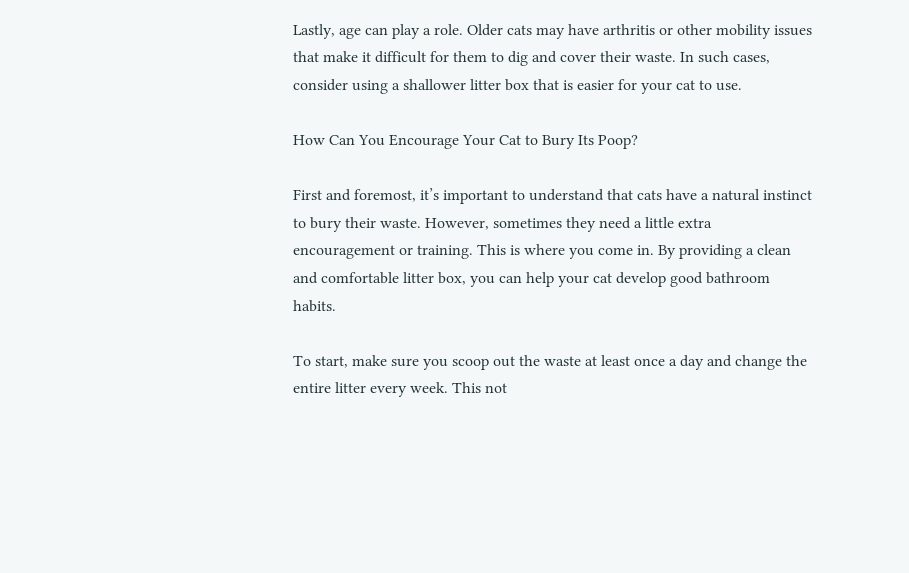Lastly, age can play a role. Older cats may have arthritis or other mobility issues that make it difficult for them to dig and cover their waste. In such cases, consider using a shallower litter box that is easier for your cat to use.

How Can You Encourage Your Cat to Bury Its Poop?

First and foremost, it’s important to understand that cats have a natural instinct to bury their waste. However, sometimes they need a little extra encouragement or training. This is where you come in. By providing a clean and comfortable litter box, you can help your cat develop good bathroom habits.

To start, make sure you scoop out the waste at least once a day and change the entire litter every week. This not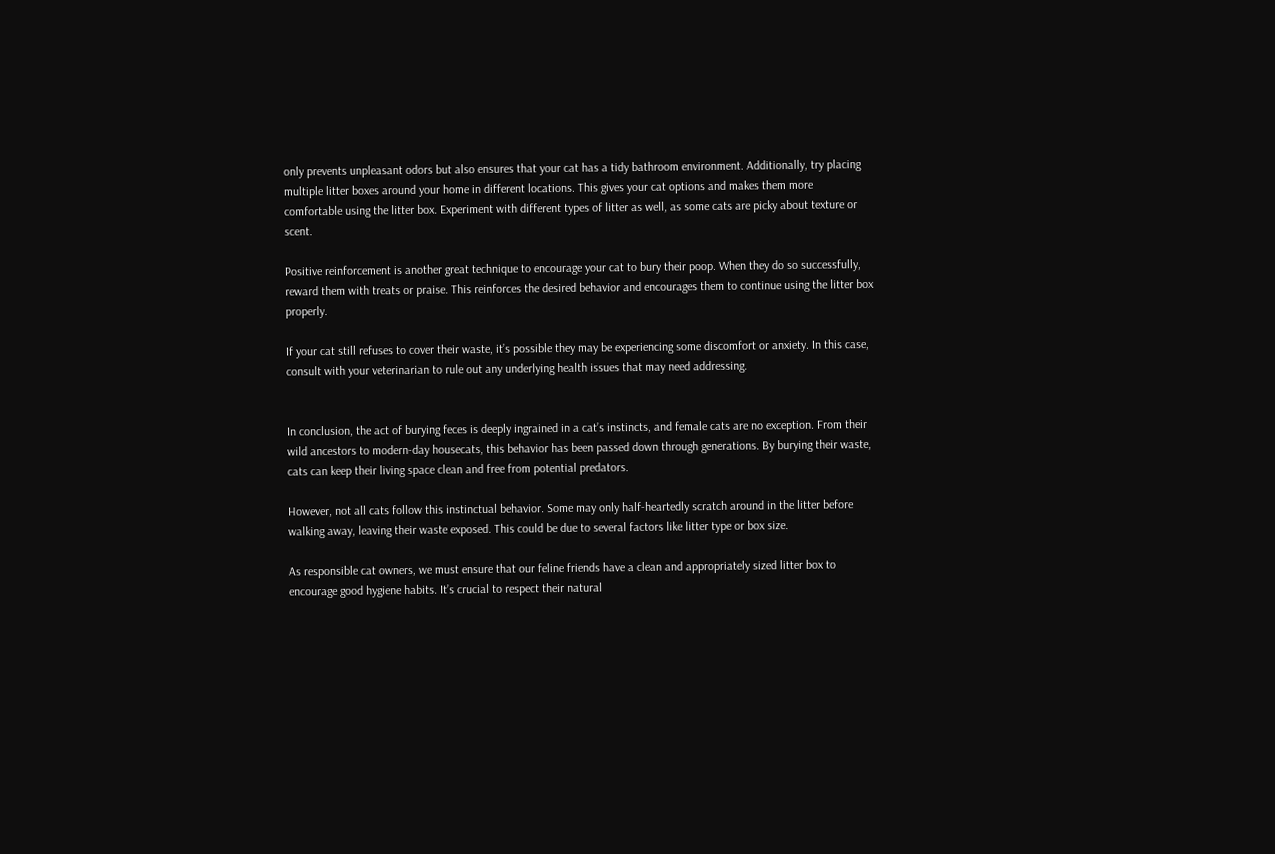only prevents unpleasant odors but also ensures that your cat has a tidy bathroom environment. Additionally, try placing multiple litter boxes around your home in different locations. This gives your cat options and makes them more comfortable using the litter box. Experiment with different types of litter as well, as some cats are picky about texture or scent.

Positive reinforcement is another great technique to encourage your cat to bury their poop. When they do so successfully, reward them with treats or praise. This reinforces the desired behavior and encourages them to continue using the litter box properly.

If your cat still refuses to cover their waste, it’s possible they may be experiencing some discomfort or anxiety. In this case, consult with your veterinarian to rule out any underlying health issues that may need addressing.


In conclusion, the act of burying feces is deeply ingrained in a cat’s instincts, and female cats are no exception. From their wild ancestors to modern-day housecats, this behavior has been passed down through generations. By burying their waste, cats can keep their living space clean and free from potential predators.

However, not all cats follow this instinctual behavior. Some may only half-heartedly scratch around in the litter before walking away, leaving their waste exposed. This could be due to several factors like litter type or box size.

As responsible cat owners, we must ensure that our feline friends have a clean and appropriately sized litter box to encourage good hygiene habits. It’s crucial to respect their natural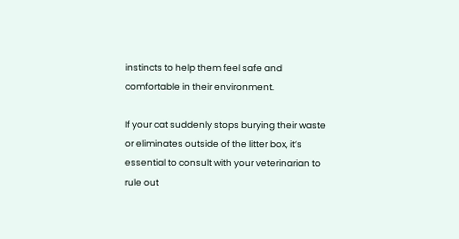instincts to help them feel safe and comfortable in their environment.

If your cat suddenly stops burying their waste or eliminates outside of the litter box, it’s essential to consult with your veterinarian to rule out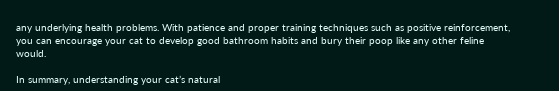any underlying health problems. With patience and proper training techniques such as positive reinforcement, you can encourage your cat to develop good bathroom habits and bury their poop like any other feline would.

In summary, understanding your cat’s natural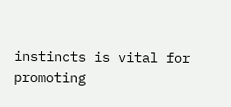instincts is vital for promoting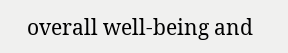overall well-being and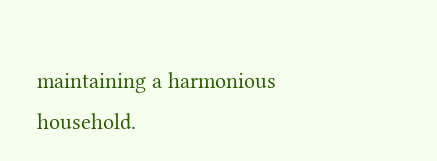maintaining a harmonious household.